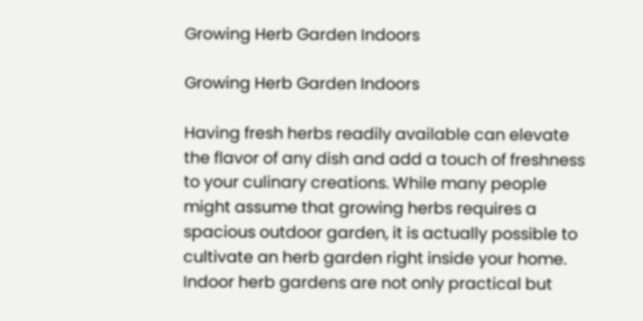Growing Herb Garden Indoors

Growing Herb Garden Indoors

Having fresh herbs readily available can elevate the flavor of any dish and add a touch of freshness to your culinary creations. While many people might assume that growing herbs requires a spacious outdoor garden, it is actually possible to cultivate an herb garden right inside your home. Indoor herb gardens are not only practical but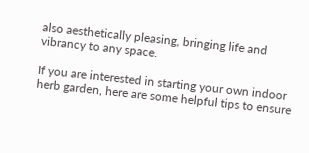also aesthetically pleasing, bringing life and vibrancy to any space.

If you are interested in starting your own indoor herb garden, here are some helpful tips to ensure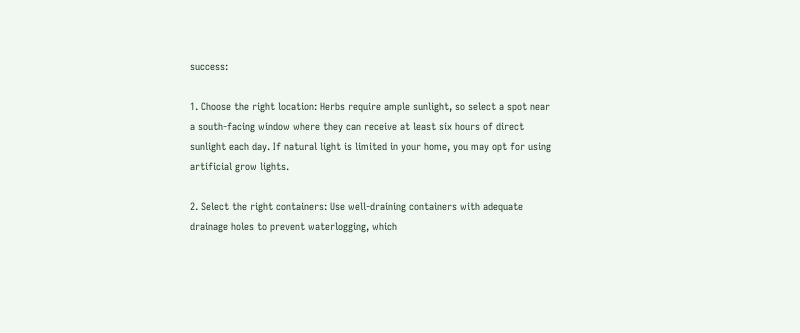success:

1. Choose the right location: Herbs require ample sunlight, so select a spot near a south-facing window where they can receive at least six hours of direct sunlight each day. If natural light is limited in your home, you may opt for using artificial grow lights.

2. Select the right containers: Use well-draining containers with adequate drainage holes to prevent waterlogging, which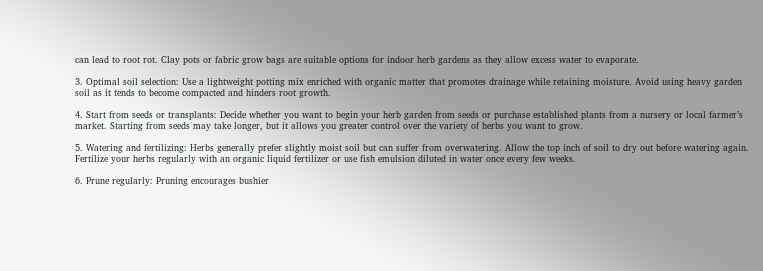can lead to root rot. Clay pots or fabric grow bags are suitable options for indoor herb gardens as they allow excess water to evaporate.

3. Optimal soil selection: Use a lightweight potting mix enriched with organic matter that promotes drainage while retaining moisture. Avoid using heavy garden soil as it tends to become compacted and hinders root growth.

4. Start from seeds or transplants: Decide whether you want to begin your herb garden from seeds or purchase established plants from a nursery or local farmer’s market. Starting from seeds may take longer, but it allows you greater control over the variety of herbs you want to grow.

5. Watering and fertilizing: Herbs generally prefer slightly moist soil but can suffer from overwatering. Allow the top inch of soil to dry out before watering again. Fertilize your herbs regularly with an organic liquid fertilizer or use fish emulsion diluted in water once every few weeks.

6. Prune regularly: Pruning encourages bushier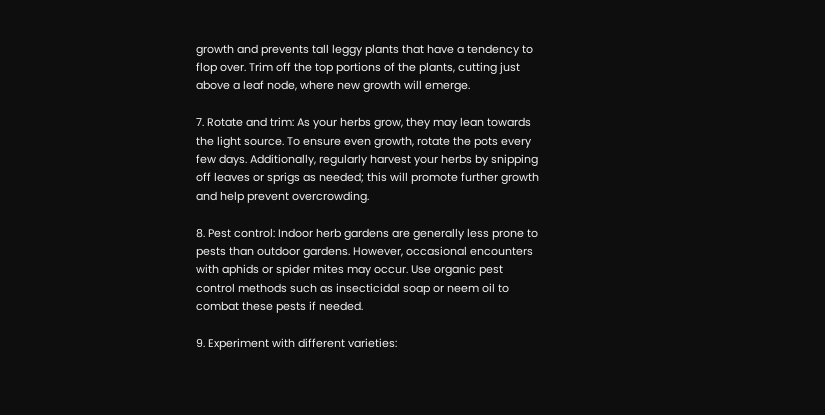growth and prevents tall leggy plants that have a tendency to flop over. Trim off the top portions of the plants, cutting just above a leaf node, where new growth will emerge.

7. Rotate and trim: As your herbs grow, they may lean towards the light source. To ensure even growth, rotate the pots every few days. Additionally, regularly harvest your herbs by snipping off leaves or sprigs as needed; this will promote further growth and help prevent overcrowding.

8. Pest control: Indoor herb gardens are generally less prone to pests than outdoor gardens. However, occasional encounters with aphids or spider mites may occur. Use organic pest control methods such as insecticidal soap or neem oil to combat these pests if needed.

9. Experiment with different varieties: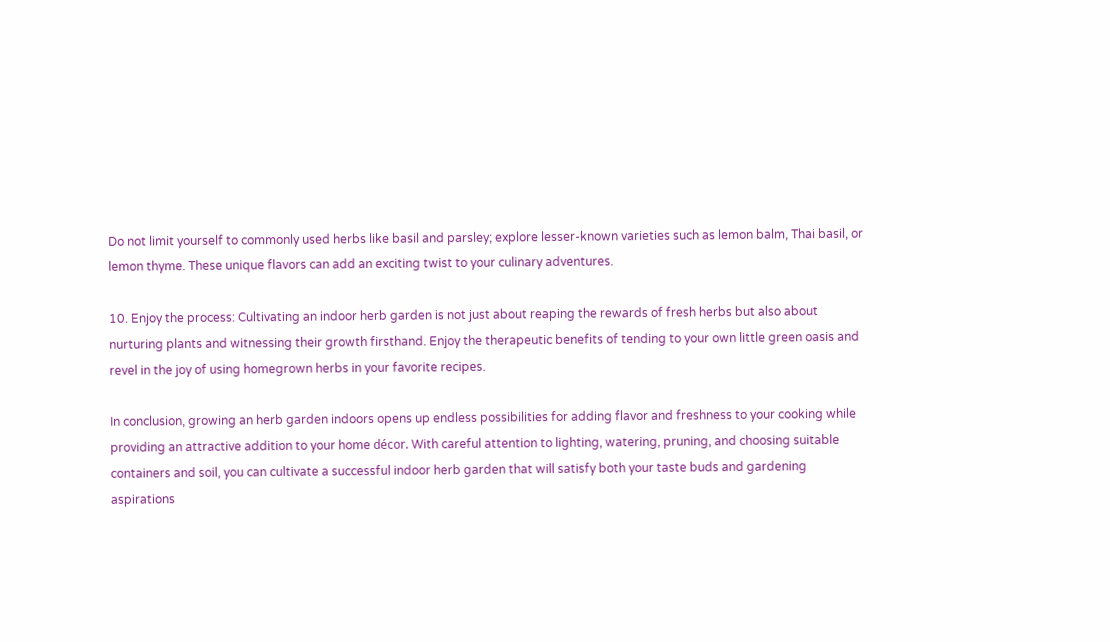Do not limit yourself to commonly used herbs like basil and parsley; explore lesser-known varieties such as lemon balm, Thai basil, or lemon thyme. These unique flavors can add an exciting twist to your culinary adventures.

10. Enjoy the process: Cultivating an indoor herb garden is not just about reaping the rewards of fresh herbs but also about nurturing plants and witnessing their growth firsthand. Enjoy the therapeutic benefits of tending to your own little green oasis and revel in the joy of using homegrown herbs in your favorite recipes.

In conclusion, growing an herb garden indoors opens up endless possibilities for adding flavor and freshness to your cooking while providing an attractive addition to your home décor. With careful attention to lighting, watering, pruning, and choosing suitable containers and soil, you can cultivate a successful indoor herb garden that will satisfy both your taste buds and gardening aspirations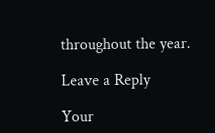throughout the year.

Leave a Reply

Your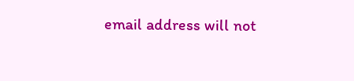email address will not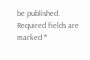be published. Required fields are marked *